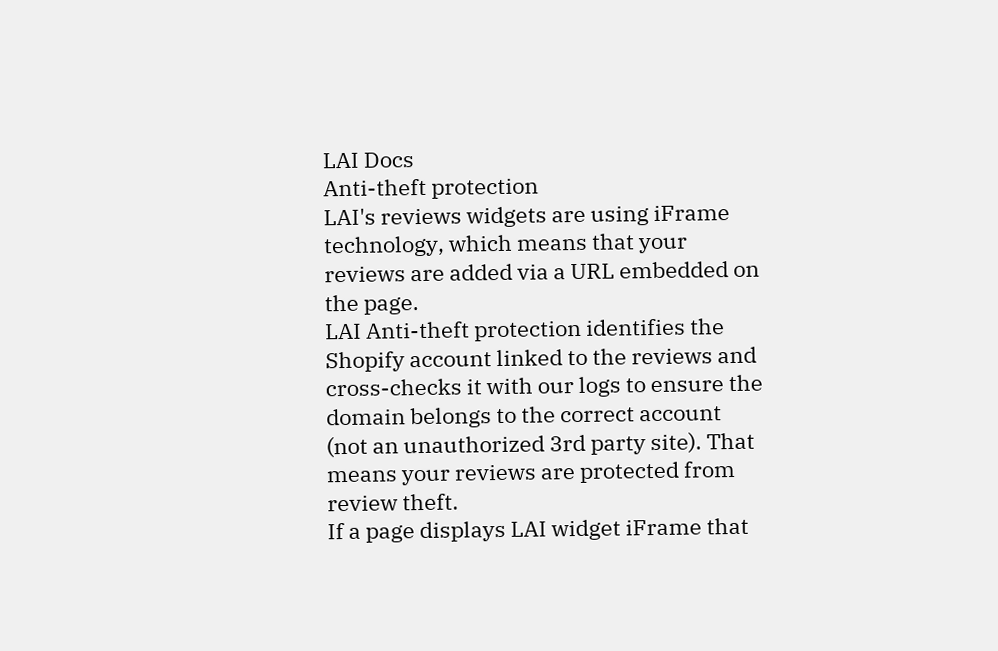LAI Docs
Anti-theft protection
LAI's reviews widgets are using iFrame technology, which means that your reviews are added via a URL embedded on the page.
LAI Anti-theft protection identifies the Shopify account linked to the reviews and cross-checks it with our logs to ensure the domain belongs to the correct account (not an unauthorized 3rd party site). That means your reviews are protected from review theft.
If a page displays LAI widget iFrame that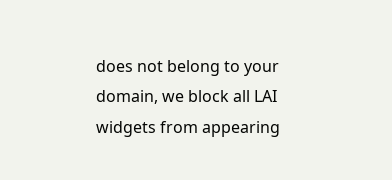does not belong to your domain, we block all LAI widgets from appearing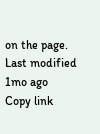on the page.
Last modified 1mo ago
Copy link